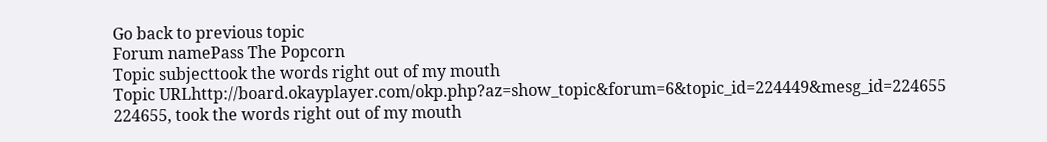Go back to previous topic
Forum namePass The Popcorn
Topic subjecttook the words right out of my mouth
Topic URLhttp://board.okayplayer.com/okp.php?az=show_topic&forum=6&topic_id=224449&mesg_id=224655
224655, took the words right out of my mouth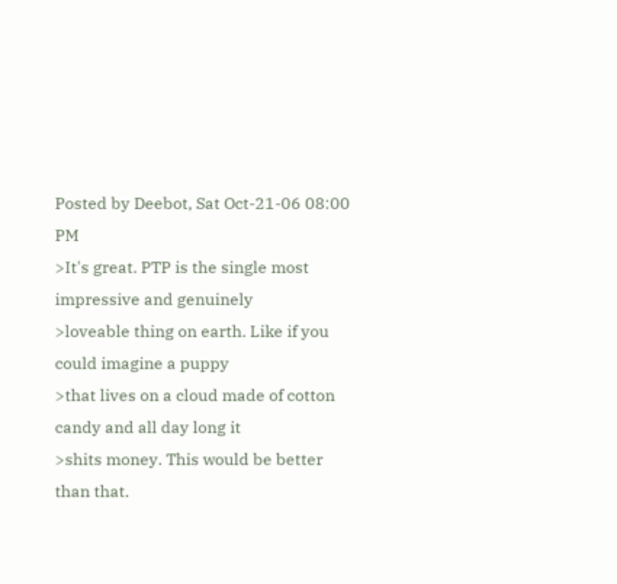Posted by Deebot, Sat Oct-21-06 08:00 PM
>It's great. PTP is the single most impressive and genuinely
>loveable thing on earth. Like if you could imagine a puppy
>that lives on a cloud made of cotton candy and all day long it
>shits money. This would be better than that.